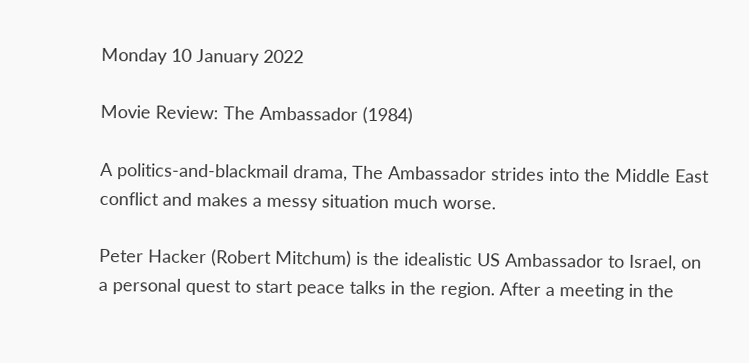Monday 10 January 2022

Movie Review: The Ambassador (1984)

A politics-and-blackmail drama, The Ambassador strides into the Middle East conflict and makes a messy situation much worse.

Peter Hacker (Robert Mitchum) is the idealistic US Ambassador to Israel, on a personal quest to start peace talks in the region. After a meeting in the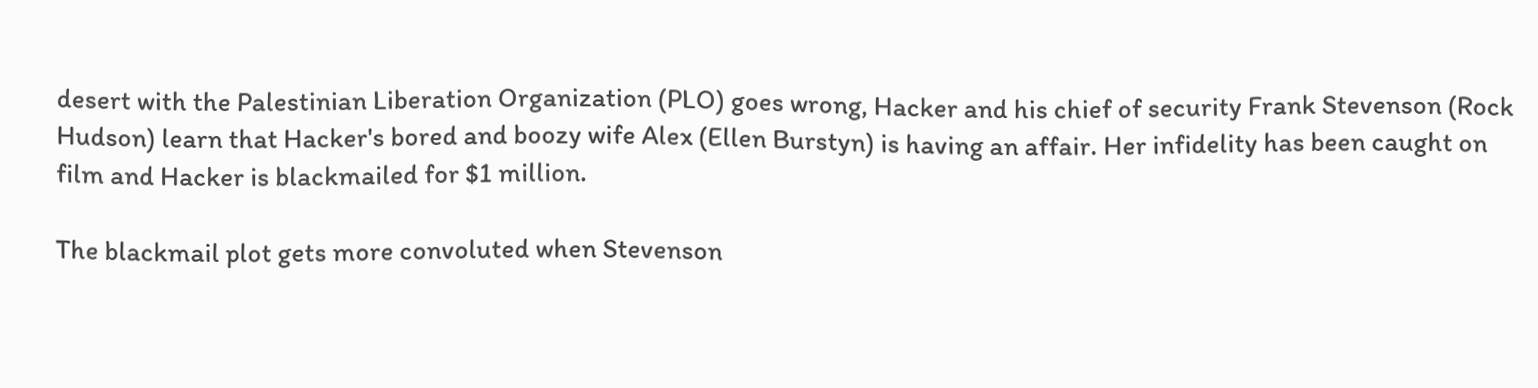desert with the Palestinian Liberation Organization (PLO) goes wrong, Hacker and his chief of security Frank Stevenson (Rock Hudson) learn that Hacker's bored and boozy wife Alex (Ellen Burstyn) is having an affair. Her infidelity has been caught on film and Hacker is blackmailed for $1 million.

The blackmail plot gets more convoluted when Stevenson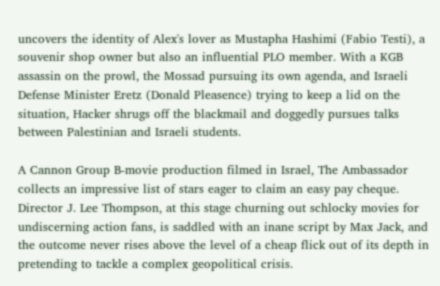uncovers the identity of Alex's lover as Mustapha Hashimi (Fabio Testi), a souvenir shop owner but also an influential PLO member. With a KGB assassin on the prowl, the Mossad pursuing its own agenda, and Israeli Defense Minister Eretz (Donald Pleasence) trying to keep a lid on the situation, Hacker shrugs off the blackmail and doggedly pursues talks between Palestinian and Israeli students.

A Cannon Group B-movie production filmed in Israel, The Ambassador collects an impressive list of stars eager to claim an easy pay cheque. Director J. Lee Thompson, at this stage churning out schlocky movies for undiscerning action fans, is saddled with an inane script by Max Jack, and the outcome never rises above the level of a cheap flick out of its depth in pretending to tackle a complex geopolitical crisis.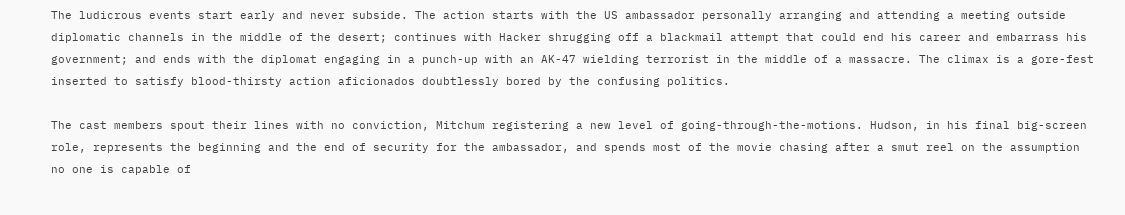The ludicrous events start early and never subside. The action starts with the US ambassador personally arranging and attending a meeting outside diplomatic channels in the middle of the desert; continues with Hacker shrugging off a blackmail attempt that could end his career and embarrass his government; and ends with the diplomat engaging in a punch-up with an AK-47 wielding terrorist in the middle of a massacre. The climax is a gore-fest inserted to satisfy blood-thirsty action aficionados doubtlessly bored by the confusing politics.

The cast members spout their lines with no conviction, Mitchum registering a new level of going-through-the-motions. Hudson, in his final big-screen role, represents the beginning and the end of security for the ambassador, and spends most of the movie chasing after a smut reel on the assumption no one is capable of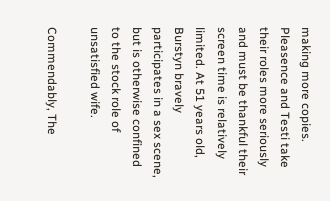making more copies. Pleasence and Testi take their roles more seriously and must be thankful their screen time is relatively limited. At 51 years old, Burstyn bravely participates in a sex scene, but is otherwise confined to the stock role of unsatisfied wife.

Commendably, The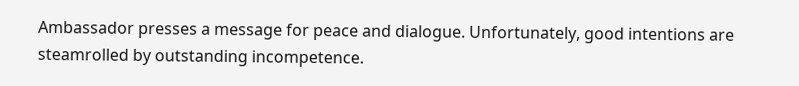Ambassador presses a message for peace and dialogue. Unfortunately, good intentions are steamrolled by outstanding incompetence.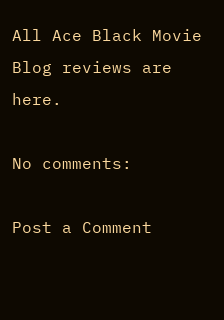All Ace Black Movie Blog reviews are here.

No comments:

Post a Comment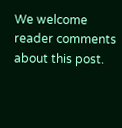We welcome reader comments about this post.